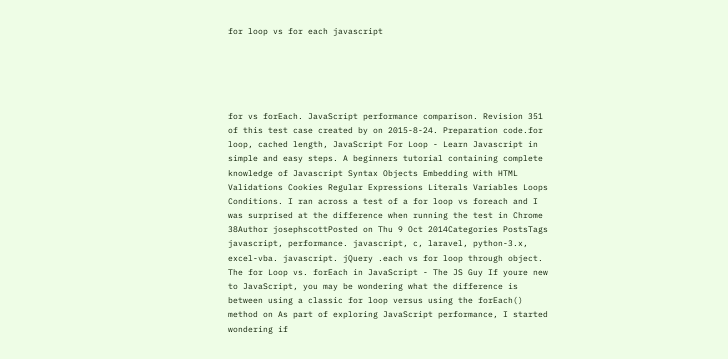for loop vs for each javascript





for vs forEach. JavaScript performance comparison. Revision 351 of this test case created by on 2015-8-24. Preparation code.for loop, cached length, JavaScript For Loop - Learn Javascript in simple and easy steps. A beginners tutorial containing complete knowledge of Javascript Syntax Objects Embedding with HTML Validations Cookies Regular Expressions Literals Variables Loops Conditions. I ran across a test of a for loop vs foreach and I was surprised at the difference when running the test in Chrome 38Author josephscottPosted on Thu 9 Oct 2014Categories PostsTags javascript, performance. javascript, c, laravel, python-3.x, excel-vba. javascript. jQuery .each vs for loop through object. The for Loop vs. forEach in JavaScript - The JS Guy If youre new to JavaScript, you may be wondering what the difference is between using a classic for loop versus using the forEach() method on As part of exploring JavaScript performance, I started wondering if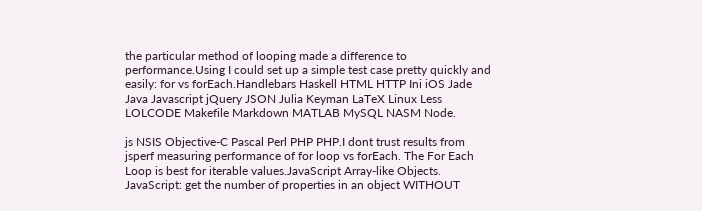the particular method of looping made a difference to performance.Using I could set up a simple test case pretty quickly and easily: for vs forEach.Handlebars Haskell HTML HTTP Ini iOS Jade Java Javascript jQuery JSON Julia Keyman LaTeX Linux Less LOLCODE Makefile Markdown MATLAB MySQL NASM Node.

js NSIS Objective-C Pascal Perl PHP PHP.I dont trust results from jsperf measuring performance of for loop vs forEach. The For Each Loop is best for iterable values.JavaScript Array-like Objects. JavaScript: get the number of properties in an object WITHOUT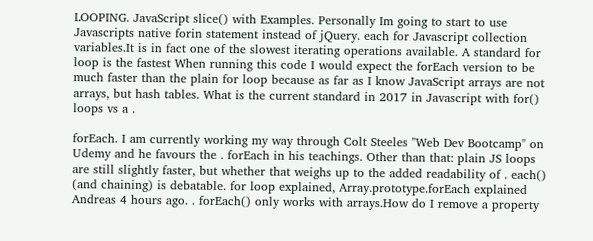LOOPING. JavaScript slice() with Examples. Personally Im going to start to use Javascripts native forin statement instead of jQuery. each for Javascript collection variables.It is in fact one of the slowest iterating operations available. A standard for loop is the fastest When running this code I would expect the forEach version to be much faster than the plain for loop because as far as I know JavaScript arrays are not arrays, but hash tables. What is the current standard in 2017 in Javascript with for() loops vs a .

forEach. I am currently working my way through Colt Steeles "Web Dev Bootcamp" on Udemy and he favours the . forEach in his teachings. Other than that: plain JS loops are still slightly faster, but whether that weighs up to the added readability of . each() (and chaining) is debatable. for loop explained, Array.prototype.forEach explained Andreas 4 hours ago. . forEach() only works with arrays.How do I remove a property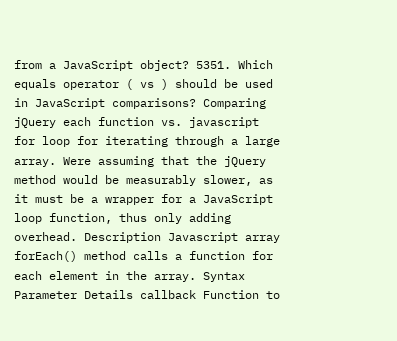from a JavaScript object? 5351. Which equals operator ( vs ) should be used in JavaScript comparisons? Comparing jQuery each function vs. javascript for loop for iterating through a large array. Were assuming that the jQuery method would be measurably slower, as it must be a wrapper for a JavaScript loop function, thus only adding overhead. Description Javascript array forEach() method calls a function for each element in the array. Syntax Parameter Details callback Function to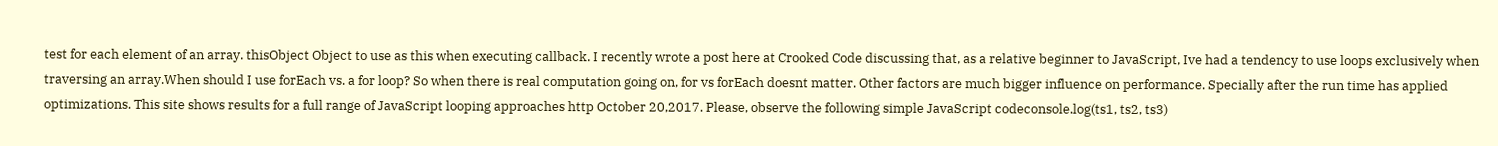test for each element of an array. thisObject Object to use as this when executing callback. I recently wrote a post here at Crooked Code discussing that, as a relative beginner to JavaScript, Ive had a tendency to use loops exclusively when traversing an array.When should I use forEach vs. a for loop? So when there is real computation going on, for vs forEach doesnt matter. Other factors are much bigger influence on performance. Specially after the run time has applied optimizations. This site shows results for a full range of JavaScript looping approaches http October 20,2017. Please, observe the following simple JavaScript codeconsole.log(ts1, ts2, ts3)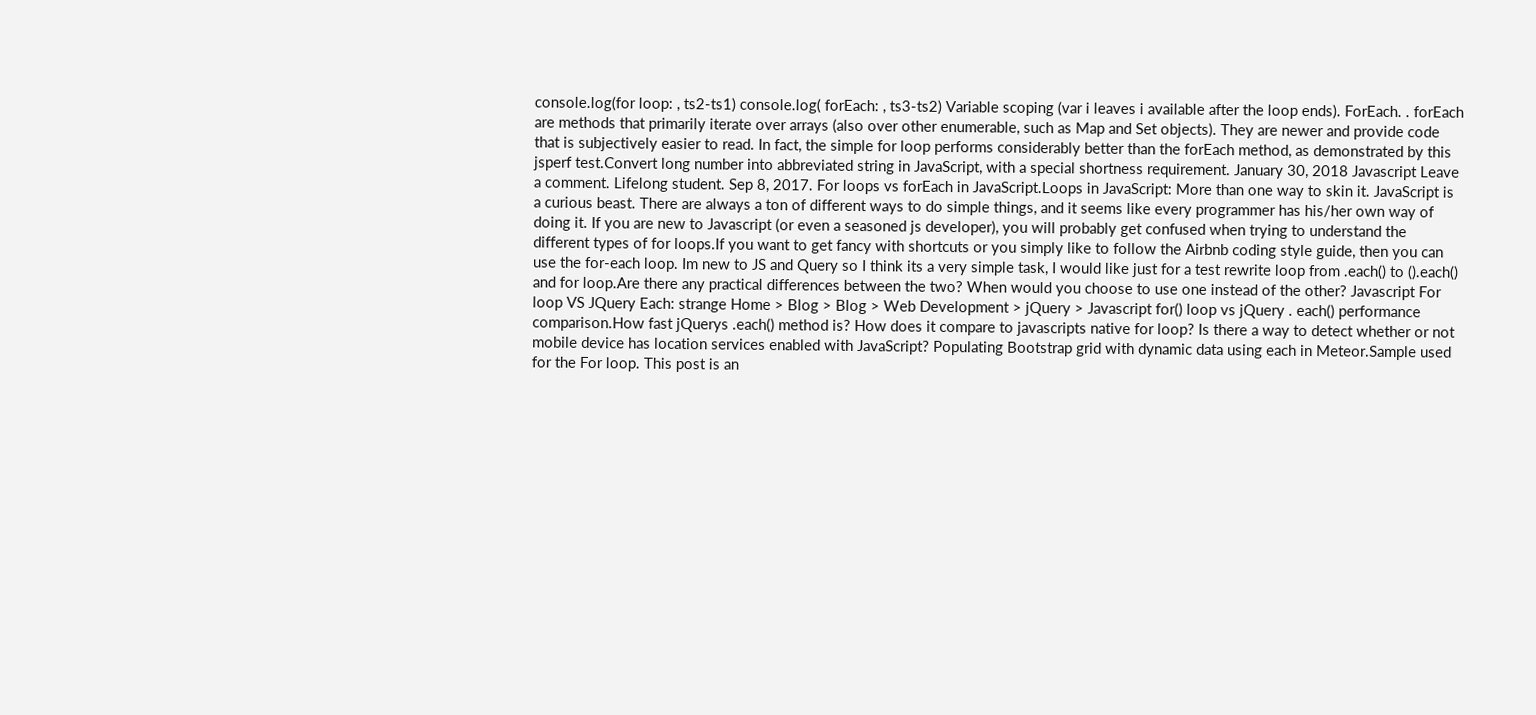console.log(for loop: , ts2-ts1) console.log( forEach: , ts3-ts2) Variable scoping (var i leaves i available after the loop ends). ForEach. . forEach are methods that primarily iterate over arrays (also over other enumerable, such as Map and Set objects). They are newer and provide code that is subjectively easier to read. In fact, the simple for loop performs considerably better than the forEach method, as demonstrated by this jsperf test.Convert long number into abbreviated string in JavaScript, with a special shortness requirement. January 30, 2018 Javascript Leave a comment. Lifelong student. Sep 8, 2017. For loops vs forEach in JavaScript.Loops in JavaScript: More than one way to skin it. JavaScript is a curious beast. There are always a ton of different ways to do simple things, and it seems like every programmer has his/her own way of doing it. If you are new to Javascript (or even a seasoned js developer), you will probably get confused when trying to understand the different types of for loops.If you want to get fancy with shortcuts or you simply like to follow the Airbnb coding style guide, then you can use the for-each loop. Im new to JS and Query so I think its a very simple task, I would like just for a test rewrite loop from .each() to ().each() and for loop.Are there any practical differences between the two? When would you choose to use one instead of the other? Javascript For loop VS JQuery Each: strange Home > Blog > Blog > Web Development > jQuery > Javascript for() loop vs jQuery . each() performance comparison.How fast jQuerys .each() method is? How does it compare to javascripts native for loop? Is there a way to detect whether or not mobile device has location services enabled with JavaScript? Populating Bootstrap grid with dynamic data using each in Meteor.Sample used for the For loop. This post is an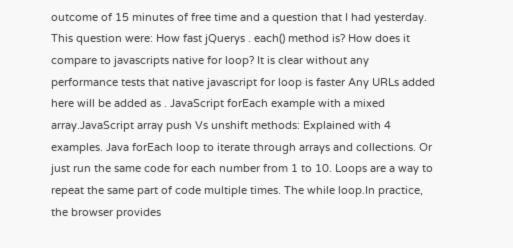outcome of 15 minutes of free time and a question that I had yesterday. This question were: How fast jQuerys . each() method is? How does it compare to javascripts native for loop? It is clear without any performance tests that native javascript for loop is faster Any URLs added here will be added as . JavaScript forEach example with a mixed array.JavaScript array push Vs unshift methods: Explained with 4 examples. Java forEach loop to iterate through arrays and collections. Or just run the same code for each number from 1 to 10. Loops are a way to repeat the same part of code multiple times. The while loop.In practice, the browser provides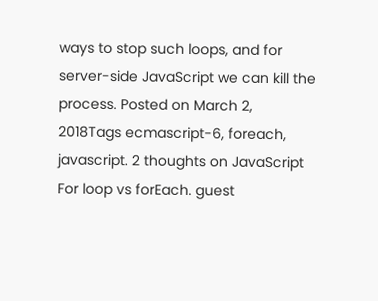ways to stop such loops, and for server-side JavaScript we can kill the process. Posted on March 2, 2018Tags ecmascript-6, foreach, javascript. 2 thoughts on JavaScript For loop vs forEach. guest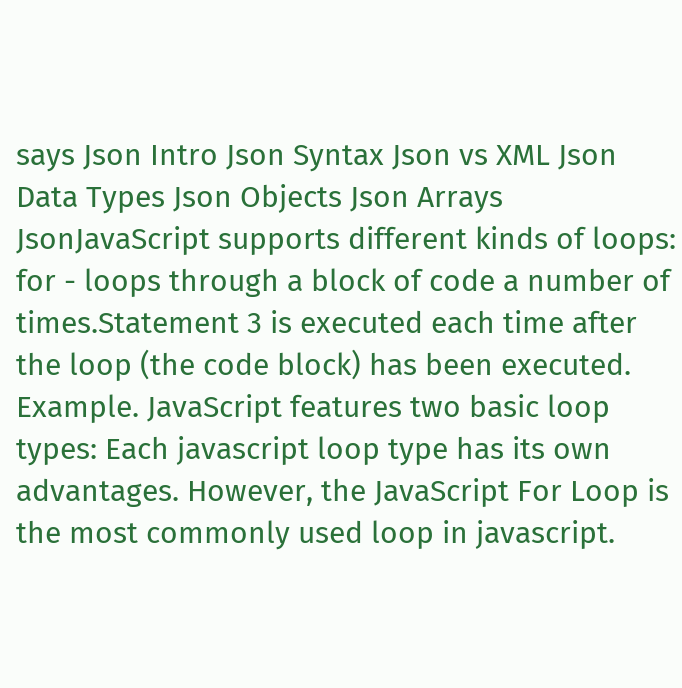says Json Intro Json Syntax Json vs XML Json Data Types Json Objects Json Arrays JsonJavaScript supports different kinds of loops: for - loops through a block of code a number of times.Statement 3 is executed each time after the loop (the code block) has been executed. Example. JavaScript features two basic loop types: Each javascript loop type has its own advantages. However, the JavaScript For Loop is the most commonly used loop in javascript.